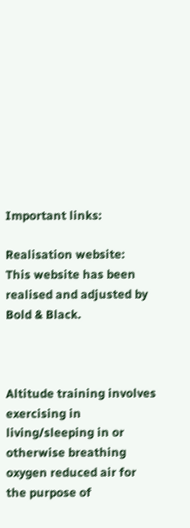Important links:

Realisation website:
This website has been realised and adjusted by Bold & Black.



Altitude training involves exercising in living/sleeping in or otherwise breathing oxygen reduced air for the purpose of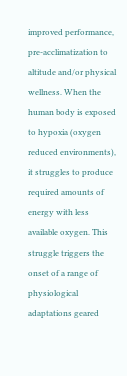improved performance, pre-acclimatization to altitude and/or physical wellness. When the human body is exposed to hypoxia (oxygen reduced environments), it struggles to produce required amounts of energy with less available oxygen. This struggle triggers the onset of a range of physiological adaptations geared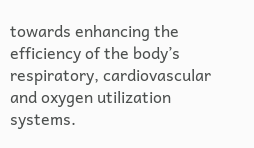towards enhancing the efficiency of the body’s respiratory, cardiovascular and oxygen utilization systems.